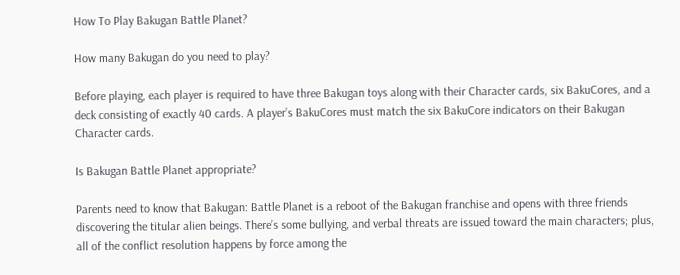How To Play Bakugan Battle Planet?

How many Bakugan do you need to play?

Before playing, each player is required to have three Bakugan toys along with their Character cards, six BakuCores, and a deck consisting of exactly 40 cards. A player’s BakuCores must match the six BakuCore indicators on their Bakugan Character cards.

Is Bakugan Battle Planet appropriate?

Parents need to know that Bakugan: Battle Planet is a reboot of the Bakugan franchise and opens with three friends discovering the titular alien beings. There’s some bullying, and verbal threats are issued toward the main characters; plus, all of the conflict resolution happens by force among the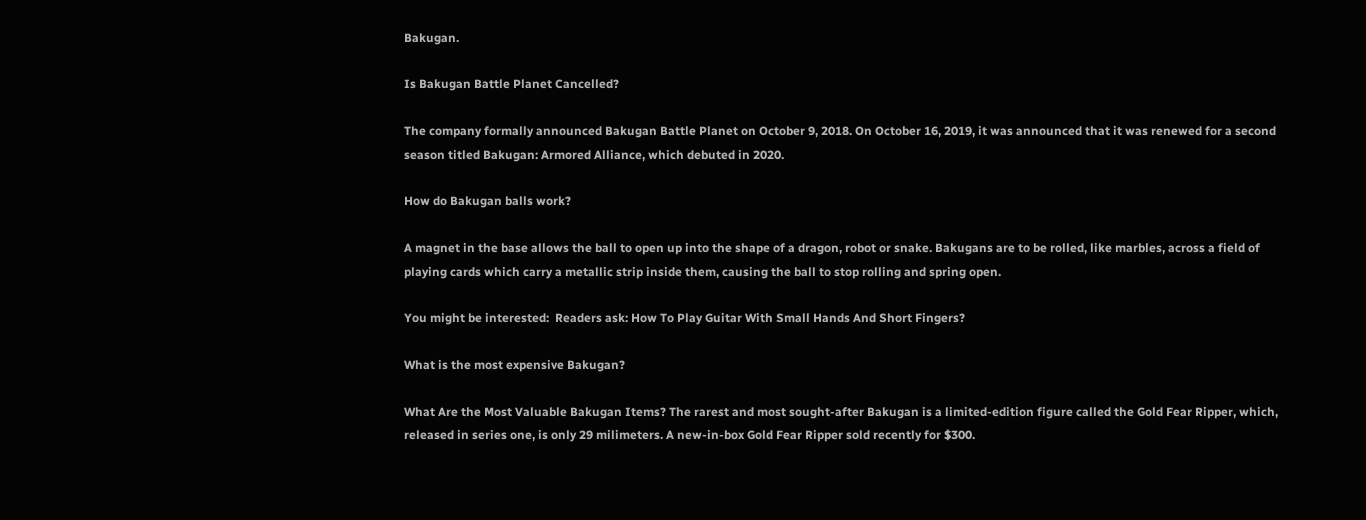Bakugan.

Is Bakugan Battle Planet Cancelled?

The company formally announced Bakugan Battle Planet on October 9, 2018. On October 16, 2019, it was announced that it was renewed for a second season titled Bakugan: Armored Alliance, which debuted in 2020.

How do Bakugan balls work?

A magnet in the base allows the ball to open up into the shape of a dragon, robot or snake. Bakugans are to be rolled, like marbles, across a field of playing cards which carry a metallic strip inside them, causing the ball to stop rolling and spring open.

You might be interested:  Readers ask: How To Play Guitar With Small Hands And Short Fingers?

What is the most expensive Bakugan?

What Are the Most Valuable Bakugan Items? The rarest and most sought-after Bakugan is a limited-edition figure called the Gold Fear Ripper, which, released in series one, is only 29 milimeters. A new-in-box Gold Fear Ripper sold recently for $300.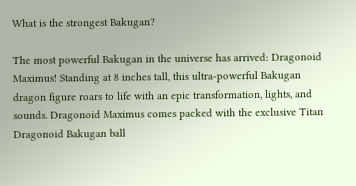What is the strongest Bakugan?

The most powerful Bakugan in the universe has arrived: Dragonoid Maximus! Standing at 8 inches tall, this ultra-powerful Bakugan dragon figure roars to life with an epic transformation, lights, and sounds. Dragonoid Maximus comes packed with the exclusive Titan Dragonoid Bakugan ball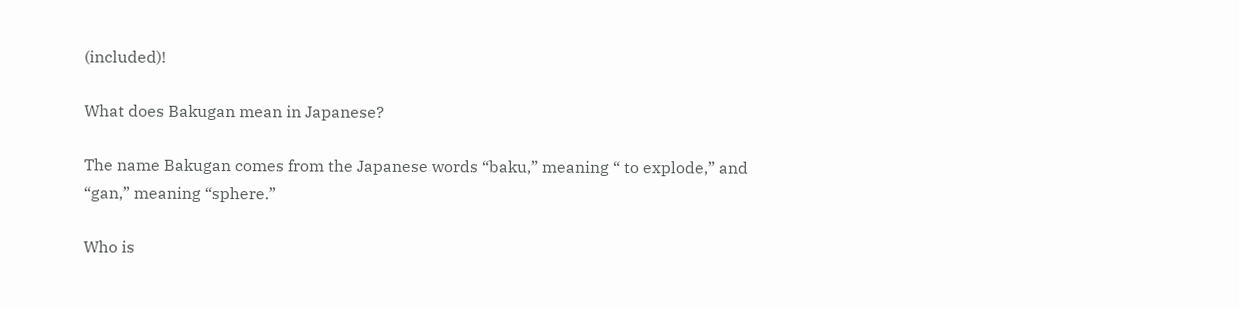(included)!

What does Bakugan mean in Japanese?

The name Bakugan comes from the Japanese words “baku,” meaning “ to explode,” and “gan,” meaning “sphere.”

Who is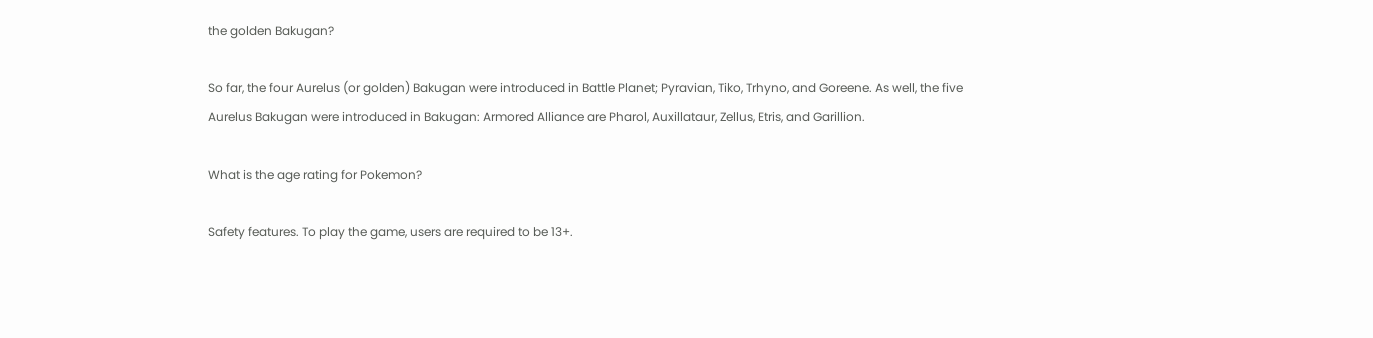the golden Bakugan?

So far, the four Aurelus (or golden) Bakugan were introduced in Battle Planet; Pyravian, Tiko, Trhyno, and Goreene. As well, the five Aurelus Bakugan were introduced in Bakugan: Armored Alliance are Pharol, Auxillataur, Zellus, Etris, and Garillion.

What is the age rating for Pokemon?

Safety features. To play the game, users are required to be 13+.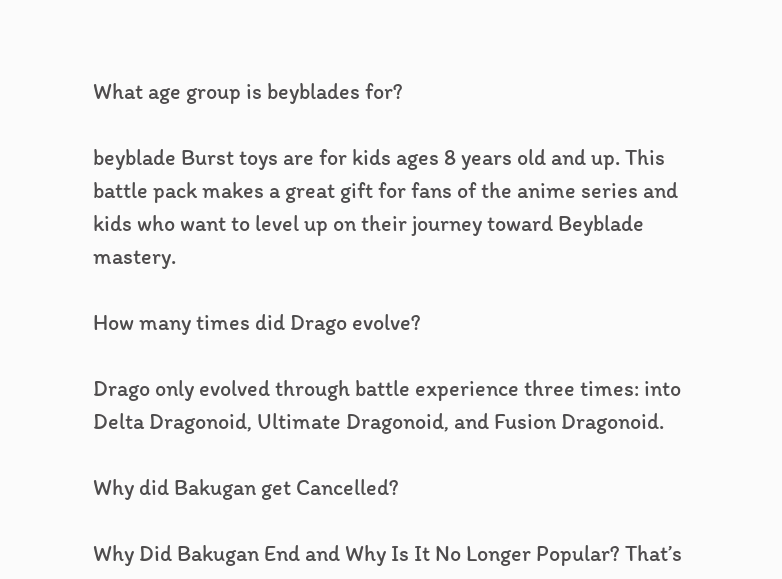What age group is beyblades for?

beyblade Burst toys are for kids ages 8 years old and up. This battle pack makes a great gift for fans of the anime series and kids who want to level up on their journey toward Beyblade mastery.

How many times did Drago evolve?

Drago only evolved through battle experience three times: into Delta Dragonoid, Ultimate Dragonoid, and Fusion Dragonoid.

Why did Bakugan get Cancelled?

Why Did Bakugan End and Why Is It No Longer Popular? That’s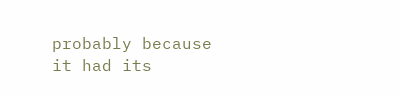probably because it had its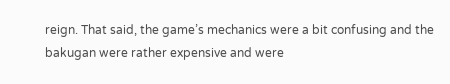reign. That said, the game’s mechanics were a bit confusing and the bakugan were rather expensive and were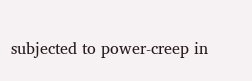subjected to power-creep in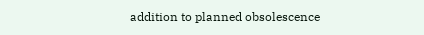addition to planned obsolescence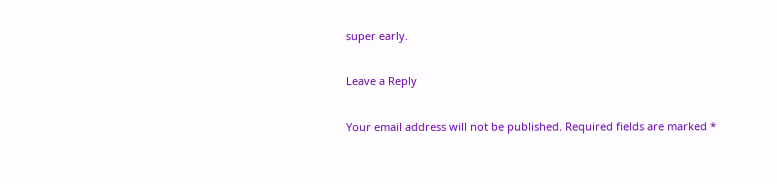super early.

Leave a Reply

Your email address will not be published. Required fields are marked *